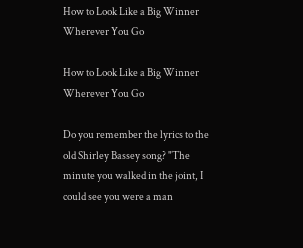How to Look Like a Big Winner Wherever You Go

How to Look Like a Big Winner Wherever You Go

Do you remember the lyrics to the old Shirley Bassey song? "The minute you walked in the joint, I could see you were a man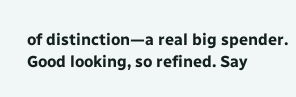of distinction—a real big spender. Good looking, so refined. Say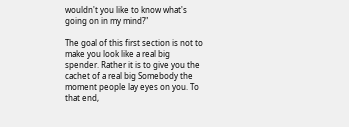wouldn't you like to know what's going on in my mind?"

The goal of this first section is not to make you look like a real big spender. Rather it is to give you the cachet of a real big Somebody the moment people lay eyes on you. To that end,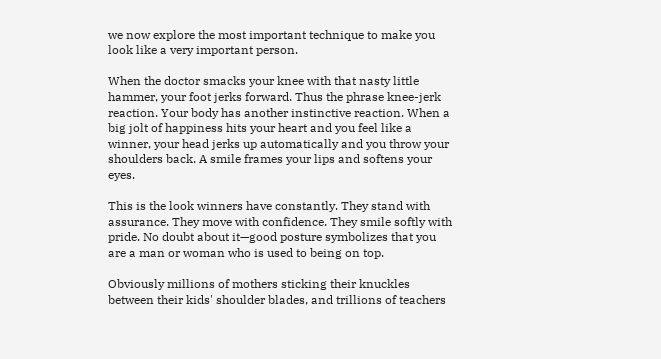we now explore the most important technique to make you look like a very important person.

When the doctor smacks your knee with that nasty little hammer, your foot jerks forward. Thus the phrase knee-jerk reaction. Your body has another instinctive reaction. When a big jolt of happiness hits your heart and you feel like a winner, your head jerks up automatically and you throw your shoulders back. A smile frames your lips and softens your eyes.

This is the look winners have constantly. They stand with assurance. They move with confidence. They smile softly with pride. No doubt about it—good posture symbolizes that you are a man or woman who is used to being on top.

Obviously millions of mothers sticking their knuckles between their kids' shoulder blades, and trillions of teachers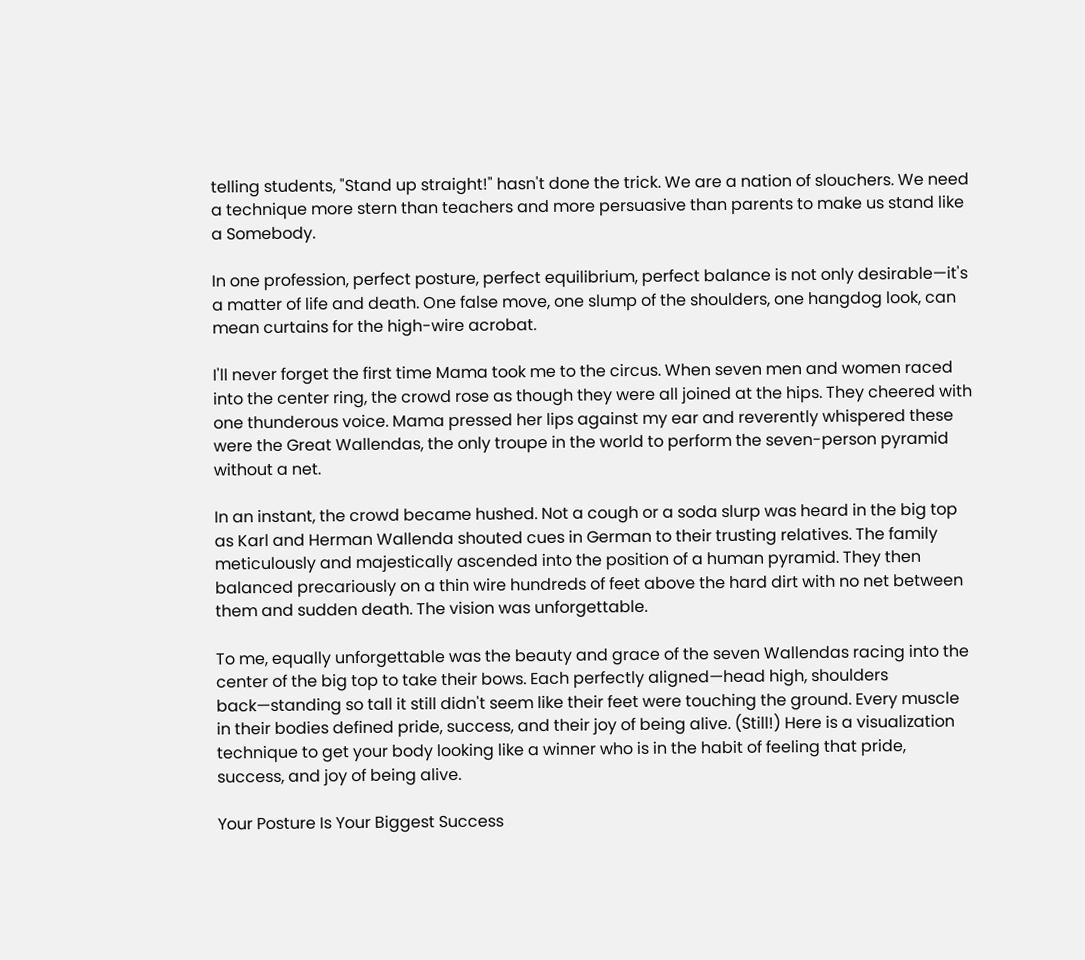telling students, "Stand up straight!" hasn't done the trick. We are a nation of slouchers. We need a technique more stern than teachers and more persuasive than parents to make us stand like a Somebody.

In one profession, perfect posture, perfect equilibrium, perfect balance is not only desirable—it's a matter of life and death. One false move, one slump of the shoulders, one hangdog look, can mean curtains for the high-wire acrobat.

I'll never forget the first time Mama took me to the circus. When seven men and women raced into the center ring, the crowd rose as though they were all joined at the hips. They cheered with one thunderous voice. Mama pressed her lips against my ear and reverently whispered these were the Great Wallendas, the only troupe in the world to perform the seven-person pyramid without a net.

In an instant, the crowd became hushed. Not a cough or a soda slurp was heard in the big top as Karl and Herman Wallenda shouted cues in German to their trusting relatives. The family meticulously and majestically ascended into the position of a human pyramid. They then balanced precariously on a thin wire hundreds of feet above the hard dirt with no net between them and sudden death. The vision was unforgettable.

To me, equally unforgettable was the beauty and grace of the seven Wallendas racing into the center of the big top to take their bows. Each perfectly aligned—head high, shoulders back—standing so tall it still didn't seem like their feet were touching the ground. Every muscle in their bodies defined pride, success, and their joy of being alive. (Still!) Here is a visualization technique to get your body looking like a winner who is in the habit of feeling that pride, success, and joy of being alive.

Your Posture Is Your Biggest Success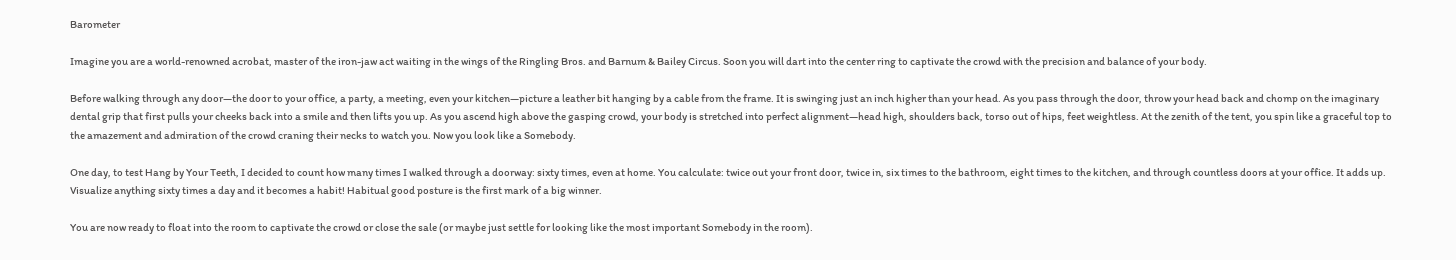Barometer

Imagine you are a world-renowned acrobat, master of the iron-jaw act waiting in the wings of the Ringling Bros. and Barnum & Bailey Circus. Soon you will dart into the center ring to captivate the crowd with the precision and balance of your body.

Before walking through any door—the door to your office, a party, a meeting, even your kitchen—picture a leather bit hanging by a cable from the frame. It is swinging just an inch higher than your head. As you pass through the door, throw your head back and chomp on the imaginary dental grip that first pulls your cheeks back into a smile and then lifts you up. As you ascend high above the gasping crowd, your body is stretched into perfect alignment—head high, shoulders back, torso out of hips, feet weightless. At the zenith of the tent, you spin like a graceful top to the amazement and admiration of the crowd craning their necks to watch you. Now you look like a Somebody.

One day, to test Hang by Your Teeth, I decided to count how many times I walked through a doorway: sixty times, even at home. You calculate: twice out your front door, twice in, six times to the bathroom, eight times to the kitchen, and through countless doors at your office. It adds up. Visualize anything sixty times a day and it becomes a habit! Habitual good posture is the first mark of a big winner.

You are now ready to float into the room to captivate the crowd or close the sale (or maybe just settle for looking like the most important Somebody in the room).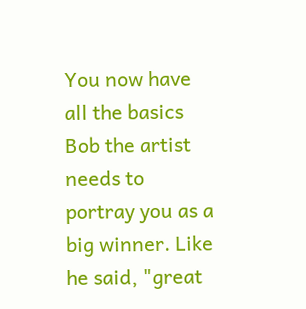You now have all the basics Bob the artist needs to portray you as a big winner. Like he said, "great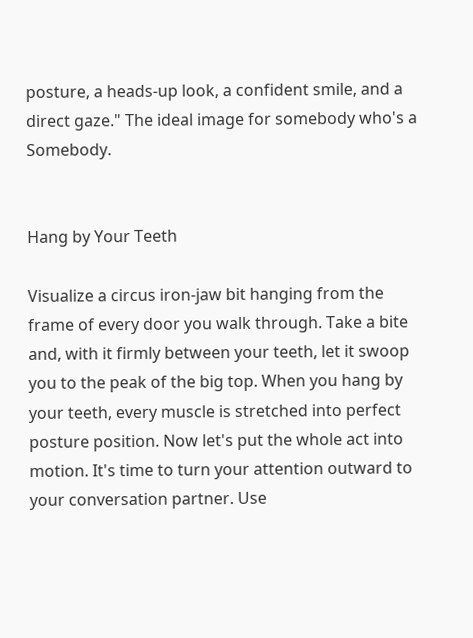posture, a heads-up look, a confident smile, and a direct gaze." The ideal image for somebody who's a Somebody.


Hang by Your Teeth

Visualize a circus iron-jaw bit hanging from the frame of every door you walk through. Take a bite and, with it firmly between your teeth, let it swoop you to the peak of the big top. When you hang by your teeth, every muscle is stretched into perfect posture position. Now let's put the whole act into motion. It's time to turn your attention outward to your conversation partner. Use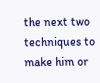the next two techniques to make him or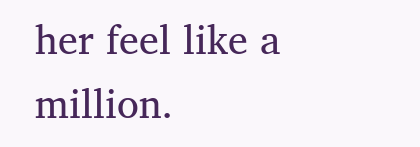her feel like a million.